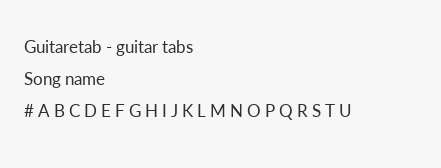Guitaretab - guitar tabs
Song name
# A B C D E F G H I J K L M N O P Q R S T U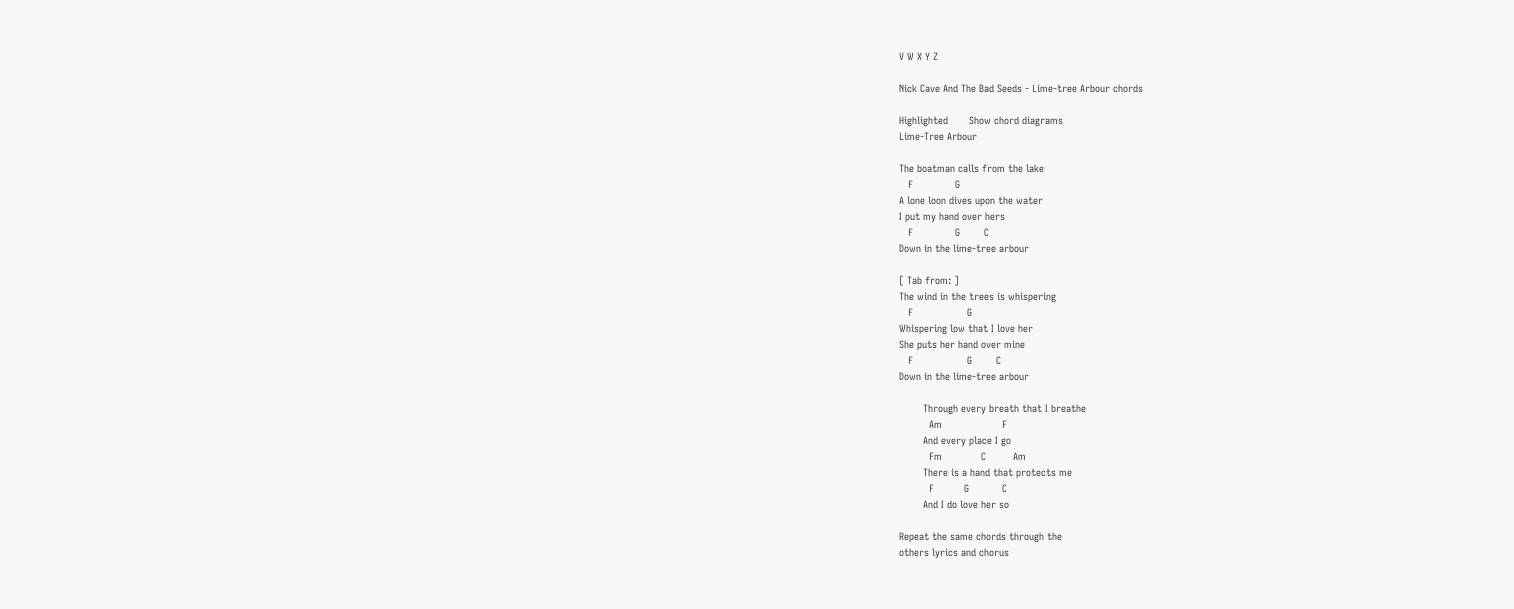V W X Y Z

Nick Cave And The Bad Seeds - Lime-tree Arbour chords

Highlighted       Show chord diagrams
Lime-Tree Arbour

The boatman calls from the lake
   F              G
A lone loon dives upon the water
I put my hand over hers
   F              G        C
Down in the lime-tree arbour

[ Tab from: ]
The wind in the trees is whispering
   F                  G
Whispering low that I love her
She puts her hand over mine
   F                  G        C
Down in the lime-tree arbour

        Through every breath that I breathe
          Am                    F
        And every place I go
          Fm             C         Am
        There is a hand that protects me
          F          G           C
        And I do love her so

Repeat the same chords through the
others lyrics and chorus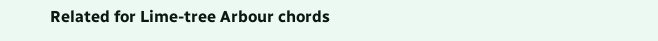Related for Lime-tree Arbour chords